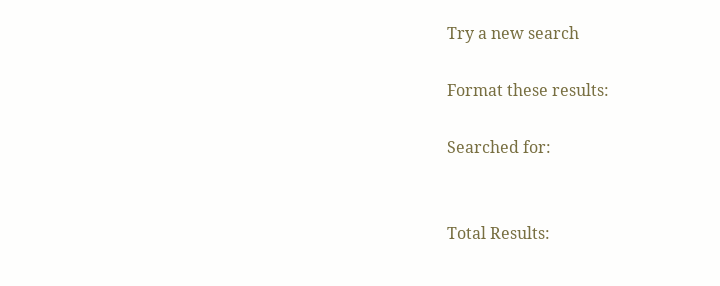Try a new search

Format these results:

Searched for:


Total Results: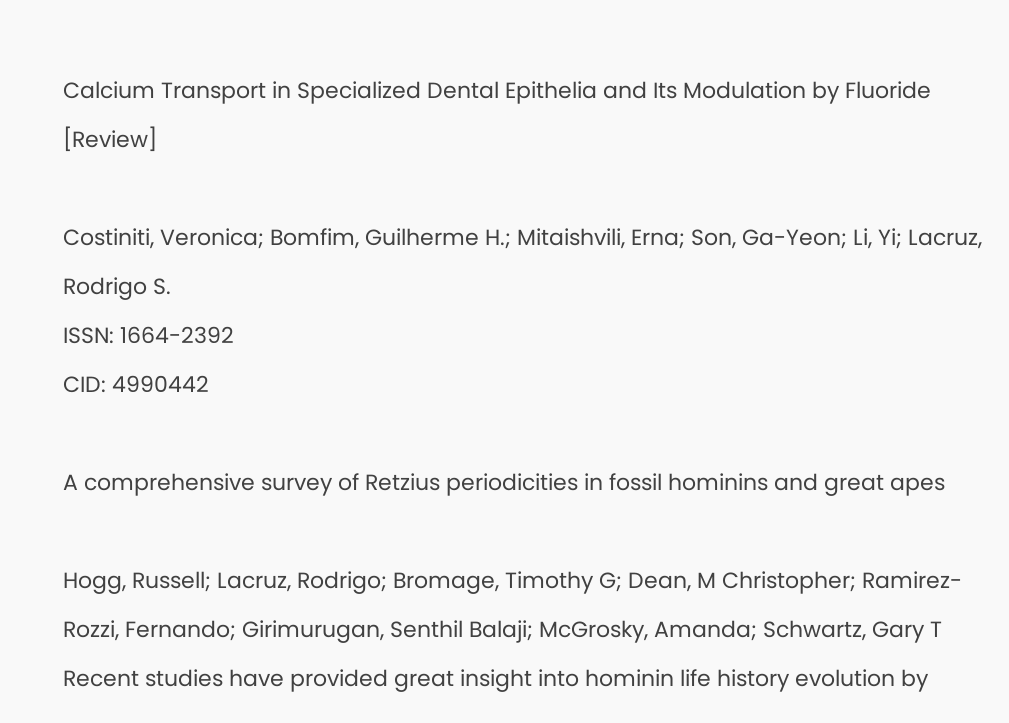Calcium Transport in Specialized Dental Epithelia and Its Modulation by Fluoride [Review]

Costiniti, Veronica; Bomfim, Guilherme H.; Mitaishvili, Erna; Son, Ga-Yeon; Li, Yi; Lacruz, Rodrigo S.
ISSN: 1664-2392
CID: 4990442

A comprehensive survey of Retzius periodicities in fossil hominins and great apes

Hogg, Russell; Lacruz, Rodrigo; Bromage, Timothy G; Dean, M Christopher; Ramirez-Rozzi, Fernando; Girimurugan, Senthil Balaji; McGrosky, Amanda; Schwartz, Gary T
Recent studies have provided great insight into hominin life history evolution by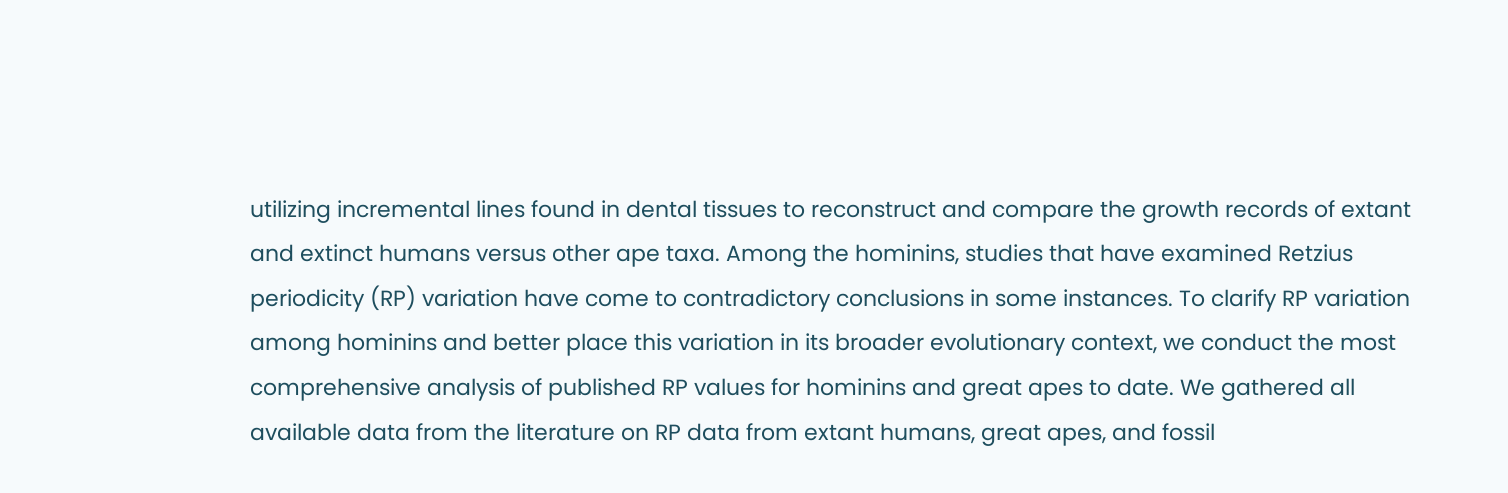utilizing incremental lines found in dental tissues to reconstruct and compare the growth records of extant and extinct humans versus other ape taxa. Among the hominins, studies that have examined Retzius periodicity (RP) variation have come to contradictory conclusions in some instances. To clarify RP variation among hominins and better place this variation in its broader evolutionary context, we conduct the most comprehensive analysis of published RP values for hominins and great apes to date. We gathered all available data from the literature on RP data from extant humans, great apes, and fossil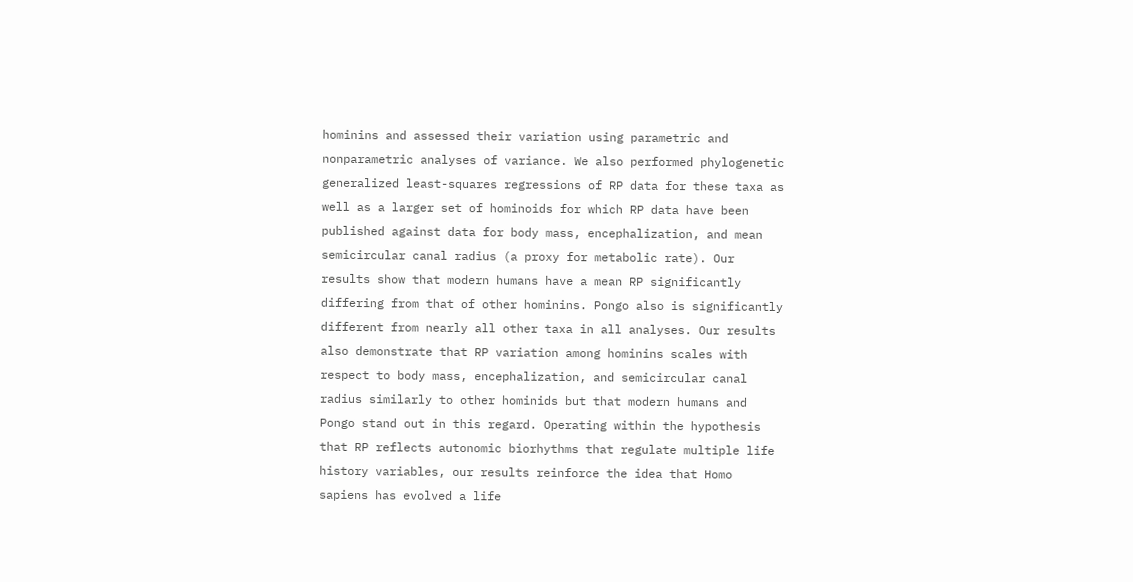hominins and assessed their variation using parametric and nonparametric analyses of variance. We also performed phylogenetic generalized least-squares regressions of RP data for these taxa as well as a larger set of hominoids for which RP data have been published against data for body mass, encephalization, and mean semicircular canal radius (a proxy for metabolic rate). Our results show that modern humans have a mean RP significantly differing from that of other hominins. Pongo also is significantly different from nearly all other taxa in all analyses. Our results also demonstrate that RP variation among hominins scales with respect to body mass, encephalization, and semicircular canal radius similarly to other hominids but that modern humans and Pongo stand out in this regard. Operating within the hypothesis that RP reflects autonomic biorhythms that regulate multiple life history variables, our results reinforce the idea that Homo sapiens has evolved a life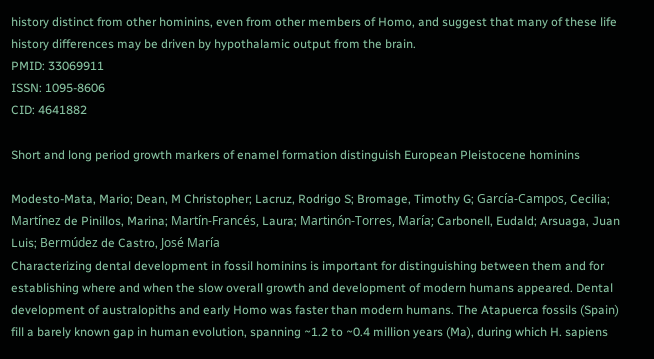history distinct from other hominins, even from other members of Homo, and suggest that many of these life history differences may be driven by hypothalamic output from the brain.
PMID: 33069911
ISSN: 1095-8606
CID: 4641882

Short and long period growth markers of enamel formation distinguish European Pleistocene hominins

Modesto-Mata, Mario; Dean, M Christopher; Lacruz, Rodrigo S; Bromage, Timothy G; García-Campos, Cecilia; Martínez de Pinillos, Marina; Martín-Francés, Laura; Martinón-Torres, María; Carbonell, Eudald; Arsuaga, Juan Luis; Bermúdez de Castro, José María
Characterizing dental development in fossil hominins is important for distinguishing between them and for establishing where and when the slow overall growth and development of modern humans appeared. Dental development of australopiths and early Homo was faster than modern humans. The Atapuerca fossils (Spain) fill a barely known gap in human evolution, spanning ~1.2 to ~0.4 million years (Ma), during which H. sapiens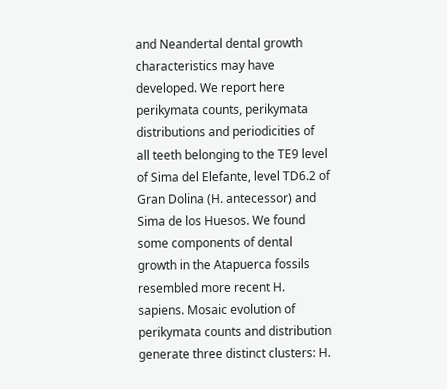and Neandertal dental growth characteristics may have developed. We report here perikymata counts, perikymata distributions and periodicities of all teeth belonging to the TE9 level of Sima del Elefante, level TD6.2 of Gran Dolina (H. antecessor) and Sima de los Huesos. We found some components of dental growth in the Atapuerca fossils resembled more recent H. sapiens. Mosaic evolution of perikymata counts and distribution generate three distinct clusters: H.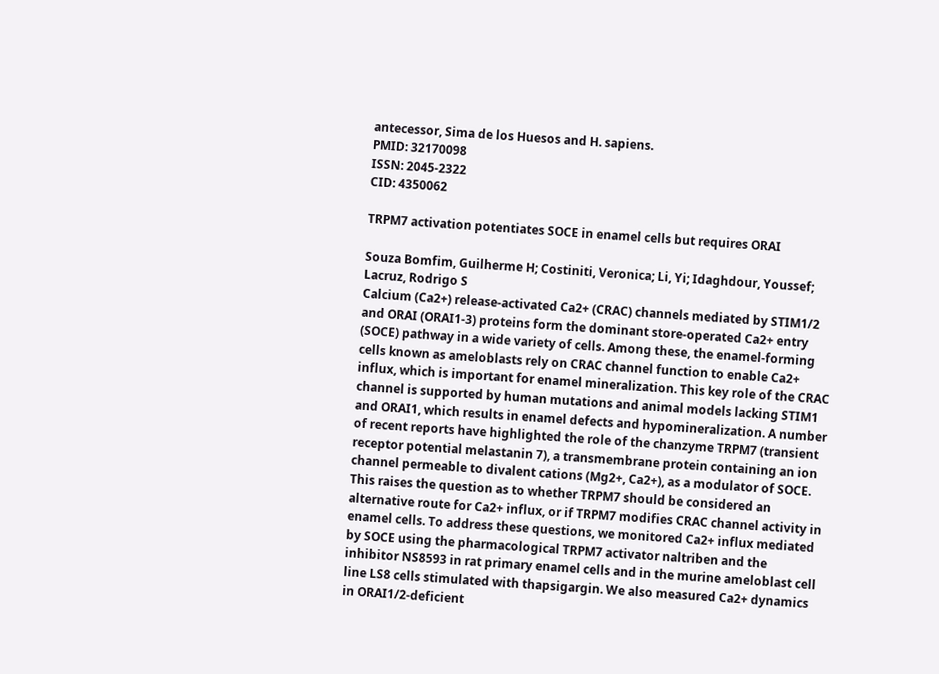antecessor, Sima de los Huesos and H. sapiens.
PMID: 32170098
ISSN: 2045-2322
CID: 4350062

TRPM7 activation potentiates SOCE in enamel cells but requires ORAI

Souza Bomfim, Guilherme H; Costiniti, Veronica; Li, Yi; Idaghdour, Youssef; Lacruz, Rodrigo S
Calcium (Ca2+) release-activated Ca2+ (CRAC) channels mediated by STIM1/2 and ORAI (ORAI1-3) proteins form the dominant store-operated Ca2+ entry (SOCE) pathway in a wide variety of cells. Among these, the enamel-forming cells known as ameloblasts rely on CRAC channel function to enable Ca2+ influx, which is important for enamel mineralization. This key role of the CRAC channel is supported by human mutations and animal models lacking STIM1 and ORAI1, which results in enamel defects and hypomineralization. A number of recent reports have highlighted the role of the chanzyme TRPM7 (transient receptor potential melastanin 7), a transmembrane protein containing an ion channel permeable to divalent cations (Mg2+, Ca2+), as a modulator of SOCE. This raises the question as to whether TRPM7 should be considered an alternative route for Ca2+ influx, or if TRPM7 modifies CRAC channel activity in enamel cells. To address these questions, we monitored Ca2+ influx mediated by SOCE using the pharmacological TRPM7 activator naltriben and the inhibitor NS8593 in rat primary enamel cells and in the murine ameloblast cell line LS8 cells stimulated with thapsigargin. We also measured Ca2+ dynamics in ORAI1/2-deficient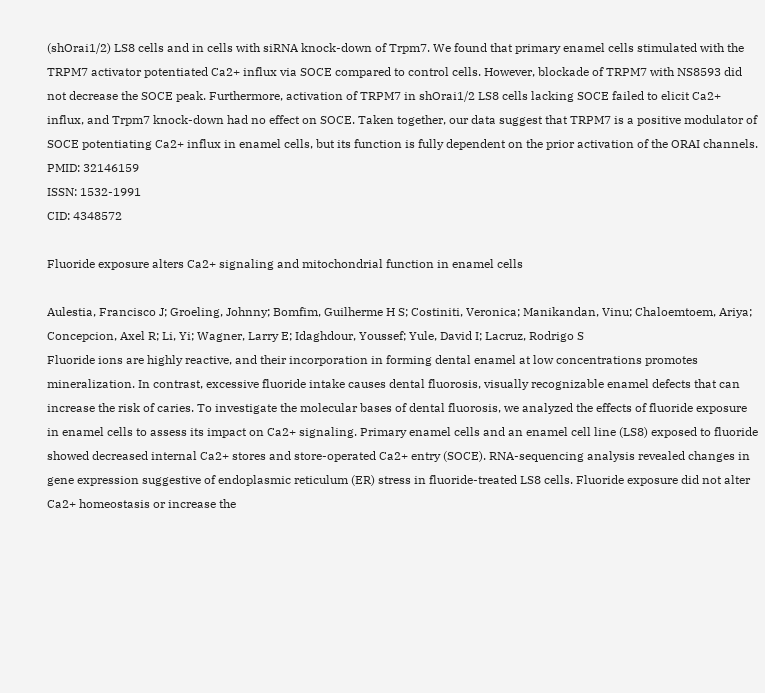(shOrai1/2) LS8 cells and in cells with siRNA knock-down of Trpm7. We found that primary enamel cells stimulated with the TRPM7 activator potentiated Ca2+ influx via SOCE compared to control cells. However, blockade of TRPM7 with NS8593 did not decrease the SOCE peak. Furthermore, activation of TRPM7 in shOrai1/2 LS8 cells lacking SOCE failed to elicit Ca2+ influx, and Trpm7 knock-down had no effect on SOCE. Taken together, our data suggest that TRPM7 is a positive modulator of SOCE potentiating Ca2+ influx in enamel cells, but its function is fully dependent on the prior activation of the ORAI channels.
PMID: 32146159
ISSN: 1532-1991
CID: 4348572

Fluoride exposure alters Ca2+ signaling and mitochondrial function in enamel cells

Aulestia, Francisco J; Groeling, Johnny; Bomfim, Guilherme H S; Costiniti, Veronica; Manikandan, Vinu; Chaloemtoem, Ariya; Concepcion, Axel R; Li, Yi; Wagner, Larry E; Idaghdour, Youssef; Yule, David I; Lacruz, Rodrigo S
Fluoride ions are highly reactive, and their incorporation in forming dental enamel at low concentrations promotes mineralization. In contrast, excessive fluoride intake causes dental fluorosis, visually recognizable enamel defects that can increase the risk of caries. To investigate the molecular bases of dental fluorosis, we analyzed the effects of fluoride exposure in enamel cells to assess its impact on Ca2+ signaling. Primary enamel cells and an enamel cell line (LS8) exposed to fluoride showed decreased internal Ca2+ stores and store-operated Ca2+ entry (SOCE). RNA-sequencing analysis revealed changes in gene expression suggestive of endoplasmic reticulum (ER) stress in fluoride-treated LS8 cells. Fluoride exposure did not alter Ca2+ homeostasis or increase the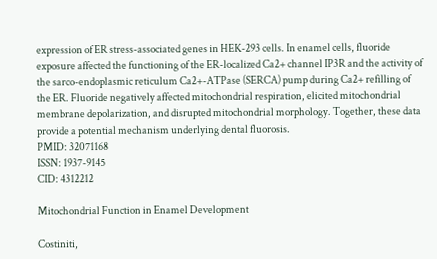expression of ER stress-associated genes in HEK-293 cells. In enamel cells, fluoride exposure affected the functioning of the ER-localized Ca2+ channel IP3R and the activity of the sarco-endoplasmic reticulum Ca2+-ATPase (SERCA) pump during Ca2+ refilling of the ER. Fluoride negatively affected mitochondrial respiration, elicited mitochondrial membrane depolarization, and disrupted mitochondrial morphology. Together, these data provide a potential mechanism underlying dental fluorosis.
PMID: 32071168
ISSN: 1937-9145
CID: 4312212

Mitochondrial Function in Enamel Development

Costiniti,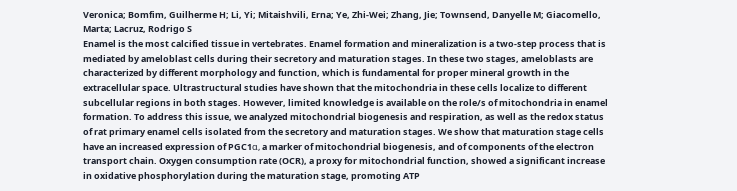Veronica; Bomfim, Guilherme H; Li, Yi; Mitaishvili, Erna; Ye, Zhi-Wei; Zhang, Jie; Townsend, Danyelle M; Giacomello, Marta; Lacruz, Rodrigo S
Enamel is the most calcified tissue in vertebrates. Enamel formation and mineralization is a two-step process that is mediated by ameloblast cells during their secretory and maturation stages. In these two stages, ameloblasts are characterized by different morphology and function, which is fundamental for proper mineral growth in the extracellular space. Ultrastructural studies have shown that the mitochondria in these cells localize to different subcellular regions in both stages. However, limited knowledge is available on the role/s of mitochondria in enamel formation. To address this issue, we analyzed mitochondrial biogenesis and respiration, as well as the redox status of rat primary enamel cells isolated from the secretory and maturation stages. We show that maturation stage cells have an increased expression of PGC1α, a marker of mitochondrial biogenesis, and of components of the electron transport chain. Oxygen consumption rate (OCR), a proxy for mitochondrial function, showed a significant increase in oxidative phosphorylation during the maturation stage, promoting ATP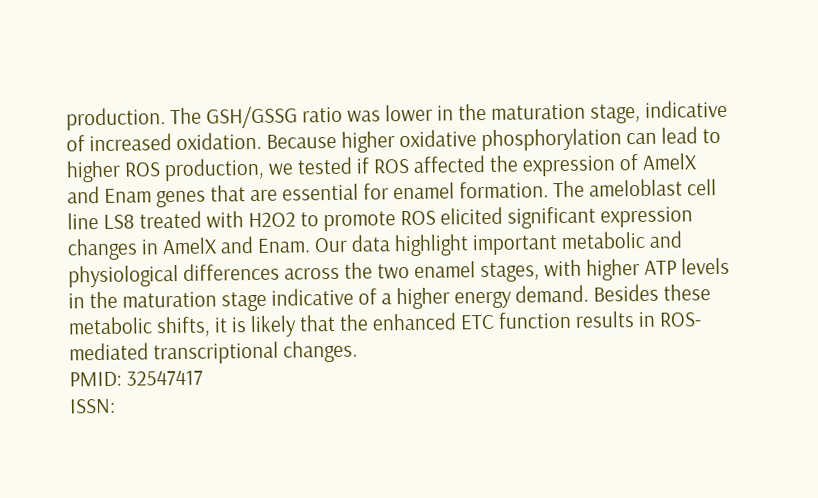production. The GSH/GSSG ratio was lower in the maturation stage, indicative of increased oxidation. Because higher oxidative phosphorylation can lead to higher ROS production, we tested if ROS affected the expression of AmelX and Enam genes that are essential for enamel formation. The ameloblast cell line LS8 treated with H2O2 to promote ROS elicited significant expression changes in AmelX and Enam. Our data highlight important metabolic and physiological differences across the two enamel stages, with higher ATP levels in the maturation stage indicative of a higher energy demand. Besides these metabolic shifts, it is likely that the enhanced ETC function results in ROS-mediated transcriptional changes.
PMID: 32547417
ISSN: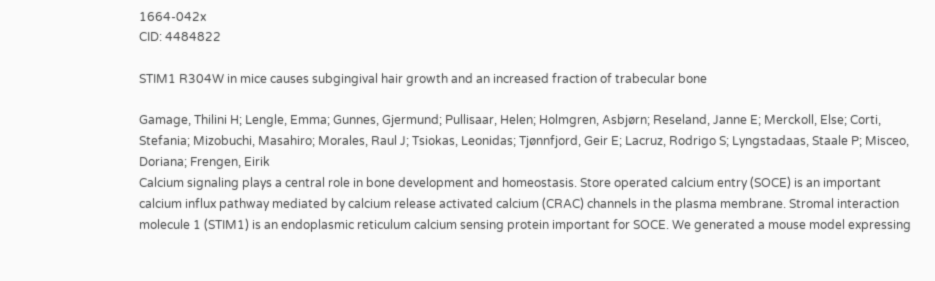1664-042x
CID: 4484822

STIM1 R304W in mice causes subgingival hair growth and an increased fraction of trabecular bone

Gamage, Thilini H; Lengle, Emma; Gunnes, Gjermund; Pullisaar, Helen; Holmgren, Asbjørn; Reseland, Janne E; Merckoll, Else; Corti, Stefania; Mizobuchi, Masahiro; Morales, Raul J; Tsiokas, Leonidas; Tjønnfjord, Geir E; Lacruz, Rodrigo S; Lyngstadaas, Staale P; Misceo, Doriana; Frengen, Eirik
Calcium signaling plays a central role in bone development and homeostasis. Store operated calcium entry (SOCE) is an important calcium influx pathway mediated by calcium release activated calcium (CRAC) channels in the plasma membrane. Stromal interaction molecule 1 (STIM1) is an endoplasmic reticulum calcium sensing protein important for SOCE. We generated a mouse model expressing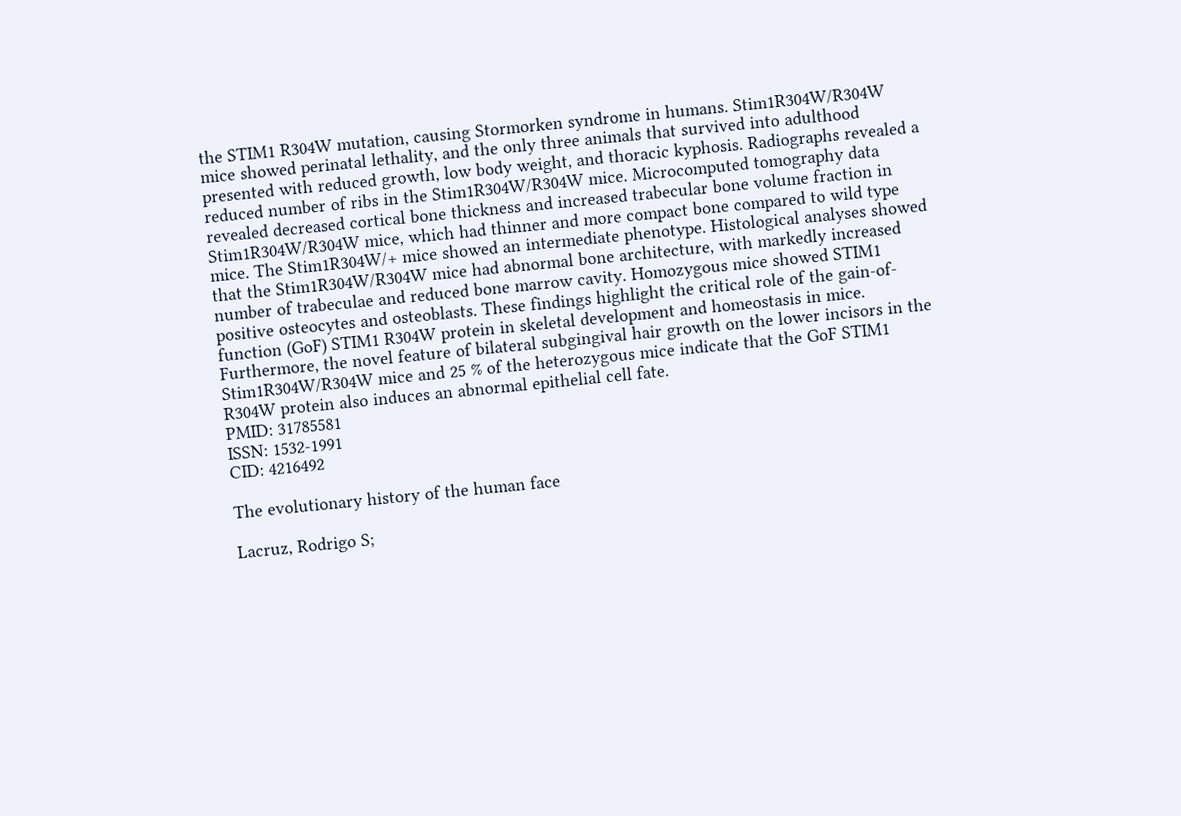the STIM1 R304W mutation, causing Stormorken syndrome in humans. Stim1R304W/R304W mice showed perinatal lethality, and the only three animals that survived into adulthood presented with reduced growth, low body weight, and thoracic kyphosis. Radiographs revealed a reduced number of ribs in the Stim1R304W/R304W mice. Microcomputed tomography data revealed decreased cortical bone thickness and increased trabecular bone volume fraction in Stim1R304W/R304W mice, which had thinner and more compact bone compared to wild type mice. The Stim1R304W/+ mice showed an intermediate phenotype. Histological analyses showed that the Stim1R304W/R304W mice had abnormal bone architecture, with markedly increased number of trabeculae and reduced bone marrow cavity. Homozygous mice showed STIM1 positive osteocytes and osteoblasts. These findings highlight the critical role of the gain-of-function (GoF) STIM1 R304W protein in skeletal development and homeostasis in mice. Furthermore, the novel feature of bilateral subgingival hair growth on the lower incisors in the Stim1R304W/R304W mice and 25 % of the heterozygous mice indicate that the GoF STIM1 R304W protein also induces an abnormal epithelial cell fate.
PMID: 31785581
ISSN: 1532-1991
CID: 4216492

The evolutionary history of the human face

Lacruz, Rodrigo S;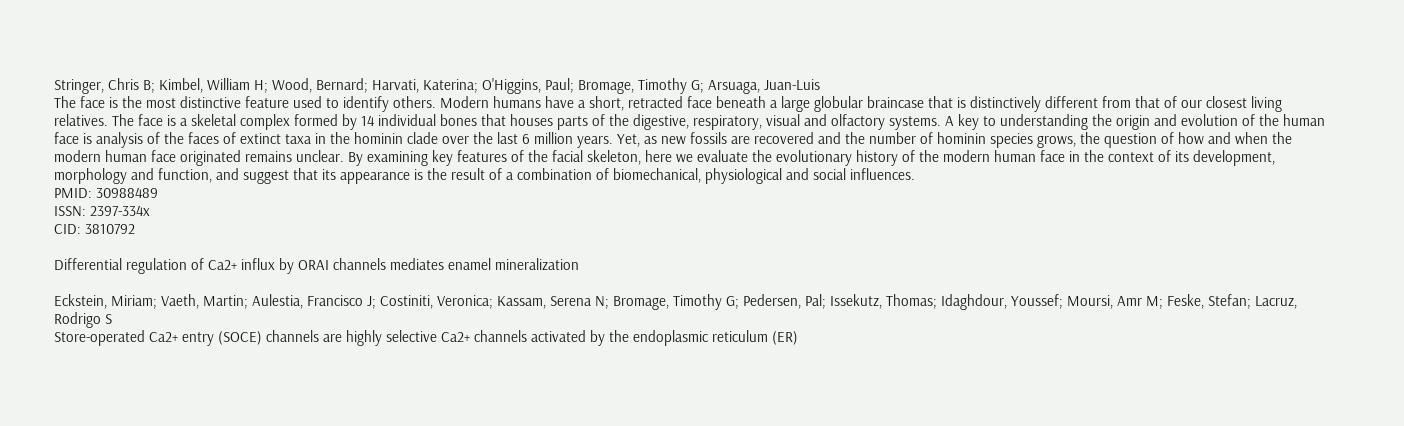Stringer, Chris B; Kimbel, William H; Wood, Bernard; Harvati, Katerina; O'Higgins, Paul; Bromage, Timothy G; Arsuaga, Juan-Luis
The face is the most distinctive feature used to identify others. Modern humans have a short, retracted face beneath a large globular braincase that is distinctively different from that of our closest living relatives. The face is a skeletal complex formed by 14 individual bones that houses parts of the digestive, respiratory, visual and olfactory systems. A key to understanding the origin and evolution of the human face is analysis of the faces of extinct taxa in the hominin clade over the last 6 million years. Yet, as new fossils are recovered and the number of hominin species grows, the question of how and when the modern human face originated remains unclear. By examining key features of the facial skeleton, here we evaluate the evolutionary history of the modern human face in the context of its development, morphology and function, and suggest that its appearance is the result of a combination of biomechanical, physiological and social influences.
PMID: 30988489
ISSN: 2397-334x
CID: 3810792

Differential regulation of Ca2+ influx by ORAI channels mediates enamel mineralization

Eckstein, Miriam; Vaeth, Martin; Aulestia, Francisco J; Costiniti, Veronica; Kassam, Serena N; Bromage, Timothy G; Pedersen, Pal; Issekutz, Thomas; Idaghdour, Youssef; Moursi, Amr M; Feske, Stefan; Lacruz, Rodrigo S
Store-operated Ca2+ entry (SOCE) channels are highly selective Ca2+ channels activated by the endoplasmic reticulum (ER)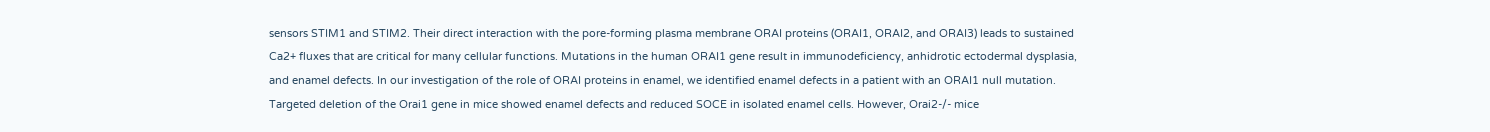sensors STIM1 and STIM2. Their direct interaction with the pore-forming plasma membrane ORAI proteins (ORAI1, ORAI2, and ORAI3) leads to sustained Ca2+ fluxes that are critical for many cellular functions. Mutations in the human ORAI1 gene result in immunodeficiency, anhidrotic ectodermal dysplasia, and enamel defects. In our investigation of the role of ORAI proteins in enamel, we identified enamel defects in a patient with an ORAI1 null mutation. Targeted deletion of the Orai1 gene in mice showed enamel defects and reduced SOCE in isolated enamel cells. However, Orai2-/- mice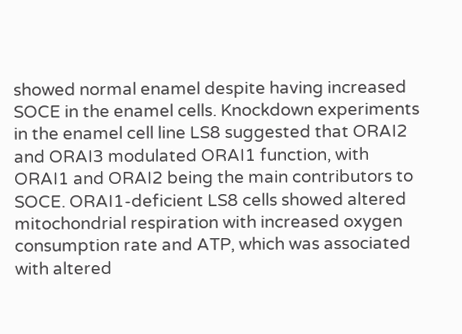showed normal enamel despite having increased SOCE in the enamel cells. Knockdown experiments in the enamel cell line LS8 suggested that ORAI2 and ORAI3 modulated ORAI1 function, with ORAI1 and ORAI2 being the main contributors to SOCE. ORAI1-deficient LS8 cells showed altered mitochondrial respiration with increased oxygen consumption rate and ATP, which was associated with altered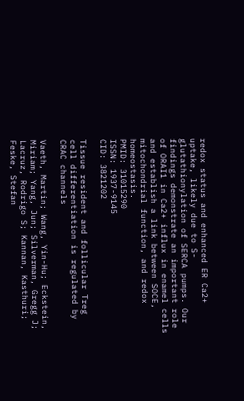redox status and enhanced ER Ca2+ uptake, likely due to S-glutathionylation of SERCA pumps. Our findings demonstrate an important role of ORAI1 in Ca2+ influx in enamel cells and establish a link between SOCE, mitochondrial function, and redox homeostasis.
PMID: 31015290
ISSN: 1937-9145
CID: 3821202

Tissue resident and follicular Treg cell differentiation is regulated by CRAC channels

Vaeth, Martin; Wang, Yin-Hu; Eckstein, Miriam; Yang, Jun; Silverman, Gregg J; Lacruz, Rodrigo S; Kannan, Kasthuri; Feske, Stefan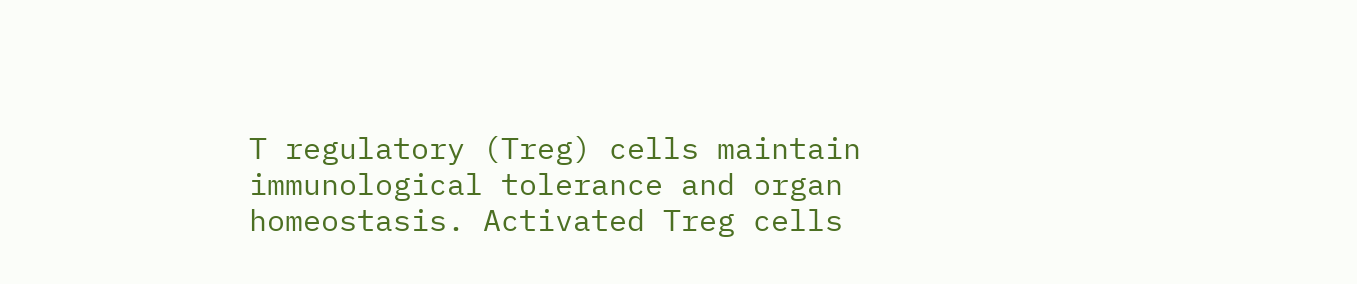T regulatory (Treg) cells maintain immunological tolerance and organ homeostasis. Activated Treg cells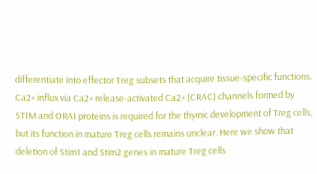differentiate into effector Treg subsets that acquire tissue-specific functions. Ca2+ influx via Ca2+ release-activated Ca2+ (CRAC) channels formed by STIM and ORAI proteins is required for the thymic development of Treg cells, but its function in mature Treg cells remains unclear. Here we show that deletion of Stim1 and Stim2 genes in mature Treg cells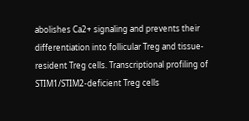abolishes Ca2+ signaling and prevents their differentiation into follicular Treg and tissue-resident Treg cells. Transcriptional profiling of STIM1/STIM2-deficient Treg cells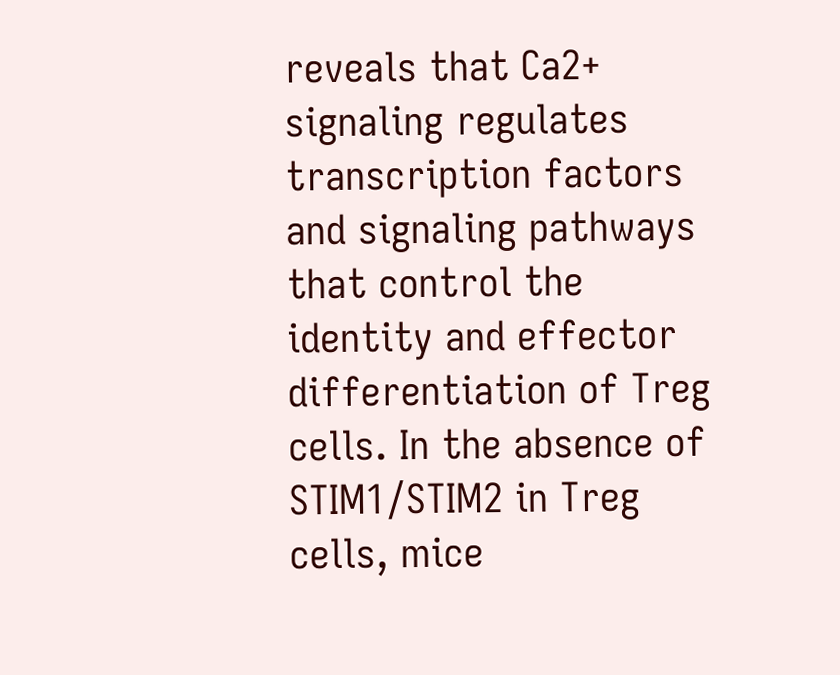reveals that Ca2+ signaling regulates transcription factors and signaling pathways that control the identity and effector differentiation of Treg cells. In the absence of STIM1/STIM2 in Treg cells, mice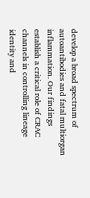develop a broad spectrum of autoantibodies and fatal multiorgan inflammation. Our findings establish a critical role of CRAC channels in controlling lineage identity and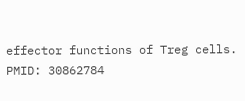effector functions of Treg cells.
PMID: 30862784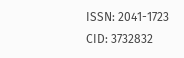ISSN: 2041-1723
CID: 3732832